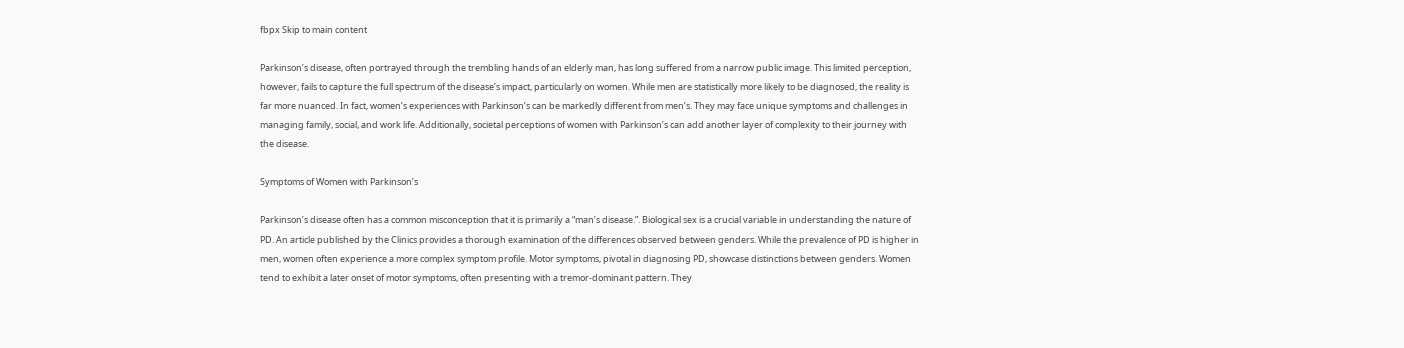fbpx Skip to main content

Parkinson’s disease, often portrayed through the trembling hands of an elderly man, has long suffered from a narrow public image. This limited perception, however, fails to capture the full spectrum of the disease’s impact, particularly on women. While men are statistically more likely to be diagnosed, the reality is far more nuanced. In fact, women’s experiences with Parkinson’s can be markedly different from men’s. They may face unique symptoms and challenges in managing family, social, and work life. Additionally, societal perceptions of women with Parkinson’s can add another layer of complexity to their journey with the disease.

Symptoms of Women with Parkinson’s

Parkinson’s disease often has a common misconception that it is primarily a “man’s disease.”. Biological sex is a crucial variable in understanding the nature of PD. An article published by the Clinics provides a thorough examination of the differences observed between genders. While the prevalence of PD is higher in men, women often experience a more complex symptom profile. Motor symptoms, pivotal in diagnosing PD, showcase distinctions between genders. Women tend to exhibit a later onset of motor symptoms, often presenting with a tremor-dominant pattern. They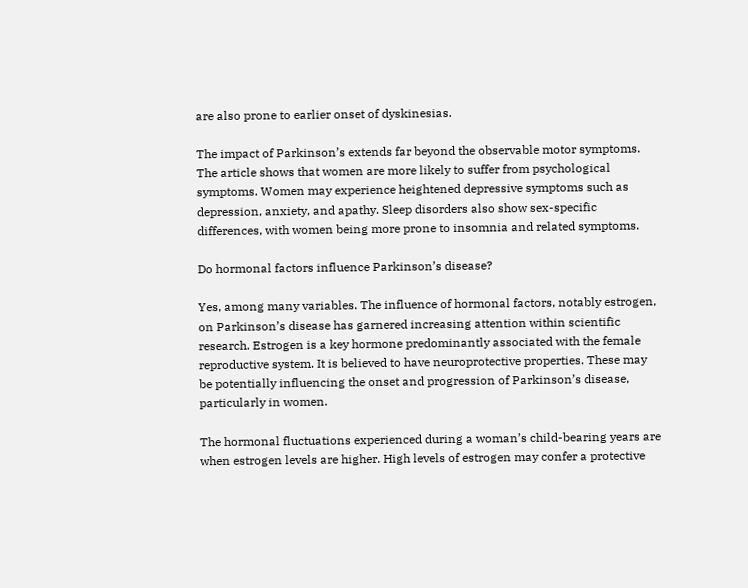are also prone to earlier onset of dyskinesias.

The impact of Parkinson’s extends far beyond the observable motor symptoms. The article shows that women are more likely to suffer from psychological symptoms. Women may experience heightened depressive symptoms such as depression, anxiety, and apathy. Sleep disorders also show sex-specific differences, with women being more prone to insomnia and related symptoms.

Do hormonal factors influence Parkinson’s disease?

Yes, among many variables. The influence of hormonal factors, notably estrogen, on Parkinson’s disease has garnered increasing attention within scientific research. Estrogen is a key hormone predominantly associated with the female reproductive system. It is believed to have neuroprotective properties. These may be potentially influencing the onset and progression of Parkinson’s disease, particularly in women.

The hormonal fluctuations experienced during a woman’s child-bearing years are when estrogen levels are higher. High levels of estrogen may confer a protective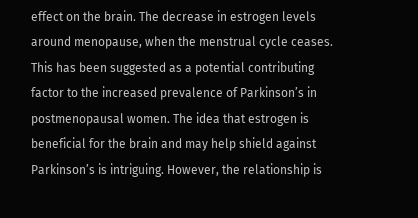effect on the brain. The decrease in estrogen levels around menopause, when the menstrual cycle ceases. This has been suggested as a potential contributing factor to the increased prevalence of Parkinson’s in postmenopausal women. The idea that estrogen is beneficial for the brain and may help shield against Parkinson’s is intriguing. However, the relationship is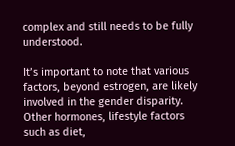complex and still needs to be fully understood.

It’s important to note that various factors, beyond estrogen, are likely involved in the gender disparity. Other hormones, lifestyle factors such as diet,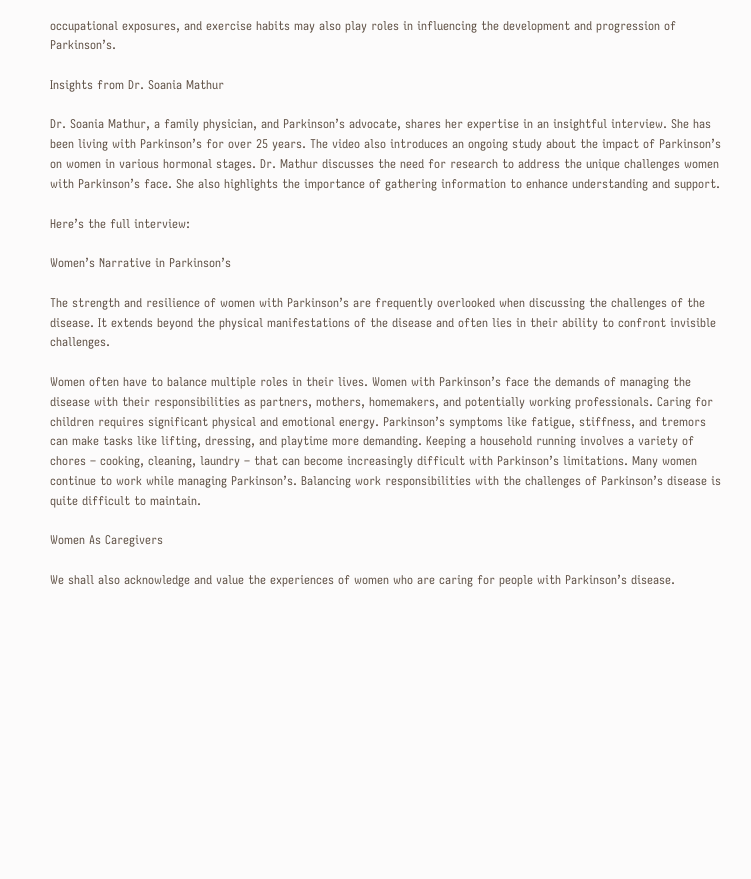occupational exposures, and exercise habits may also play roles in influencing the development and progression of Parkinson’s.

Insights from Dr. Soania Mathur

Dr. Soania Mathur, a family physician, and Parkinson’s advocate, shares her expertise in an insightful interview. She has been living with Parkinson’s for over 25 years. The video also introduces an ongoing study about the impact of Parkinson’s on women in various hormonal stages. Dr. Mathur discusses the need for research to address the unique challenges women with Parkinson’s face. She also highlights the importance of gathering information to enhance understanding and support.

Here’s the full interview:

Women’s Narrative in Parkinson’s

The strength and resilience of women with Parkinson’s are frequently overlooked when discussing the challenges of the disease. It extends beyond the physical manifestations of the disease and often lies in their ability to confront invisible challenges.

Women often have to balance multiple roles in their lives. Women with Parkinson’s face the demands of managing the disease with their responsibilities as partners, mothers, homemakers, and potentially working professionals. Caring for children requires significant physical and emotional energy. Parkinson’s symptoms like fatigue, stiffness, and tremors can make tasks like lifting, dressing, and playtime more demanding. Keeping a household running involves a variety of chores – cooking, cleaning, laundry – that can become increasingly difficult with Parkinson’s limitations. Many women continue to work while managing Parkinson’s. Balancing work responsibilities with the challenges of Parkinson’s disease is quite difficult to maintain.

Women As Caregivers

We shall also acknowledge and value the experiences of women who are caring for people with Parkinson’s disease.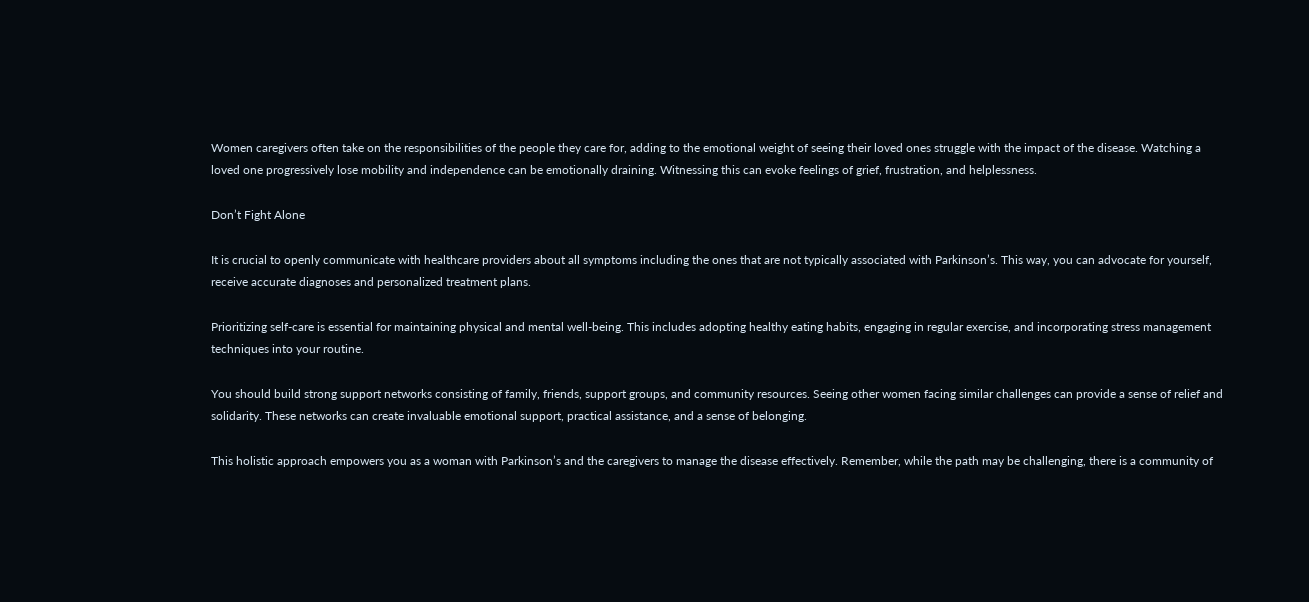Women caregivers often take on the responsibilities of the people they care for, adding to the emotional weight of seeing their loved ones struggle with the impact of the disease. Watching a loved one progressively lose mobility and independence can be emotionally draining. Witnessing this can evoke feelings of grief, frustration, and helplessness.

Don’t Fight Alone

It is crucial to openly communicate with healthcare providers about all symptoms including the ones that are not typically associated with Parkinson’s. This way, you can advocate for yourself, receive accurate diagnoses and personalized treatment plans.

Prioritizing self-care is essential for maintaining physical and mental well-being. This includes adopting healthy eating habits, engaging in regular exercise, and incorporating stress management techniques into your routine.

You should build strong support networks consisting of family, friends, support groups, and community resources. Seeing other women facing similar challenges can provide a sense of relief and solidarity. These networks can create invaluable emotional support, practical assistance, and a sense of belonging.

This holistic approach empowers you as a woman with Parkinson’s and the caregivers to manage the disease effectively. Remember, while the path may be challenging, there is a community of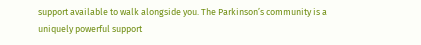support available to walk alongside you. The Parkinson’s community is a uniquely powerful support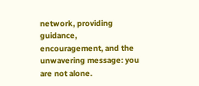network, providing guidance, encouragement, and the unwavering message: you are not alone.